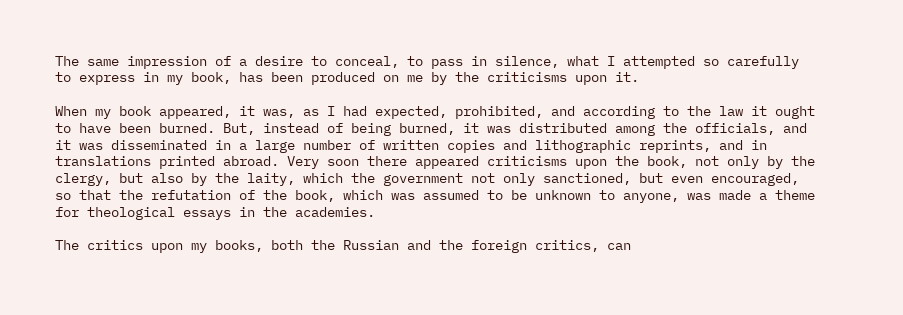The same impression of a desire to conceal, to pass in silence, what I attempted so carefully to express in my book, has been produced on me by the criticisms upon it.

When my book appeared, it was, as I had expected, prohibited, and according to the law it ought to have been burned. But, instead of being burned, it was distributed among the officials, and it was disseminated in a large number of written copies and lithographic reprints, and in translations printed abroad. Very soon there appeared criticisms upon the book, not only by the clergy, but also by the laity, which the government not only sanctioned, but even encouraged, so that the refutation of the book, which was assumed to be unknown to anyone, was made a theme for theological essays in the academies.

The critics upon my books, both the Russian and the foreign critics, can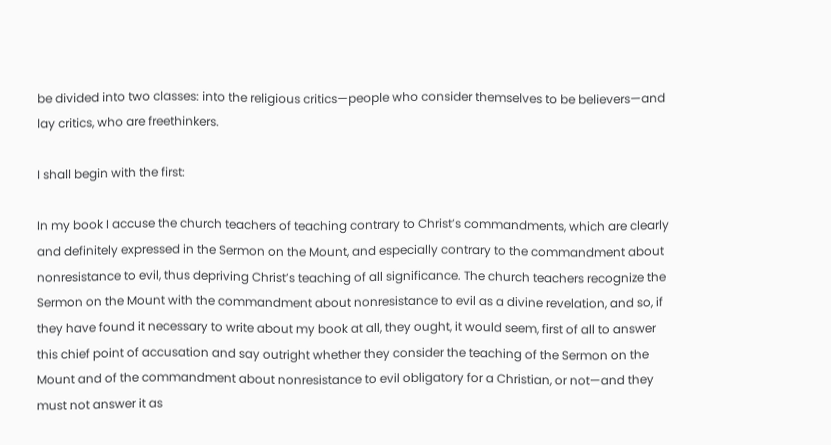be divided into two classes: into the religious critics—people who consider themselves to be believers—and lay critics, who are freethinkers.

I shall begin with the first:

In my book I accuse the church teachers of teaching contrary to Christ’s commandments, which are clearly and definitely expressed in the Sermon on the Mount, and especially contrary to the commandment about nonresistance to evil, thus depriving Christ’s teaching of all significance. The church teachers recognize the Sermon on the Mount with the commandment about nonresistance to evil as a divine revelation, and so, if they have found it necessary to write about my book at all, they ought, it would seem, first of all to answer this chief point of accusation and say outright whether they consider the teaching of the Sermon on the Mount and of the commandment about nonresistance to evil obligatory for a Christian, or not—and they must not answer it as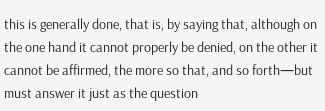this is generally done, that is, by saying that, although on the one hand it cannot properly be denied, on the other it cannot be affirmed, the more so that, and so forth—but must answer it just as the question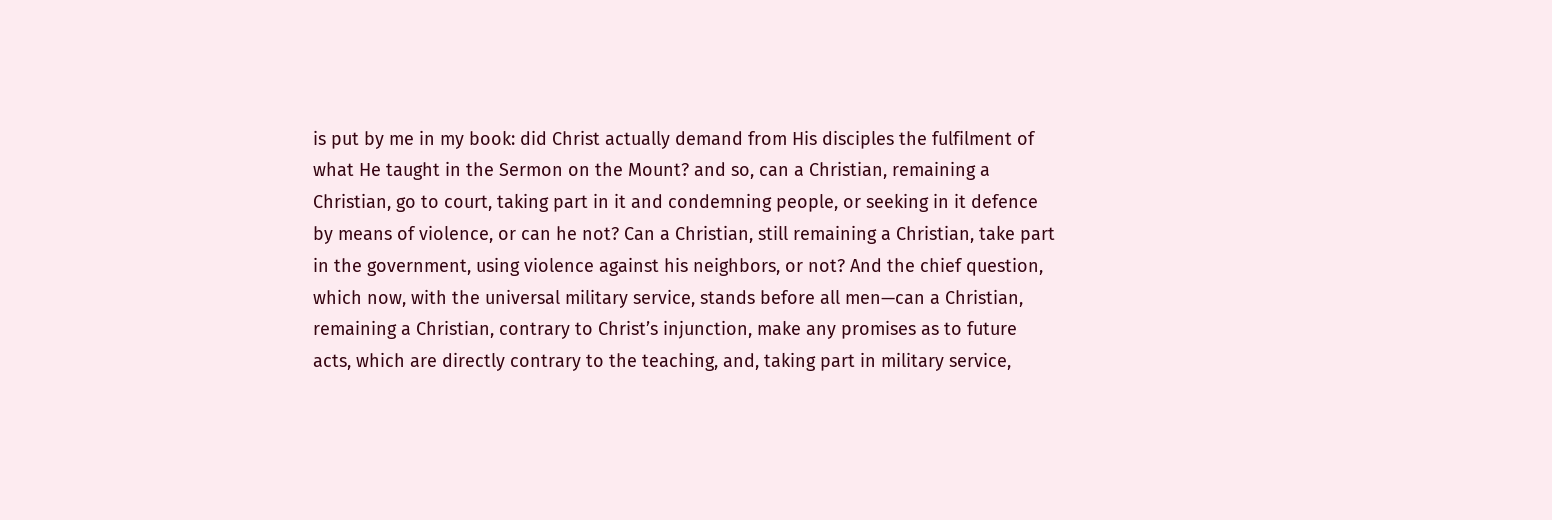is put by me in my book: did Christ actually demand from His disciples the fulfilment of what He taught in the Sermon on the Mount? and so, can a Christian, remaining a Christian, go to court, taking part in it and condemning people, or seeking in it defence by means of violence, or can he not? Can a Christian, still remaining a Christian, take part in the government, using violence against his neighbors, or not? And the chief question, which now, with the universal military service, stands before all men—can a Christian, remaining a Christian, contrary to Christ’s injunction, make any promises as to future acts, which are directly contrary to the teaching, and, taking part in military service,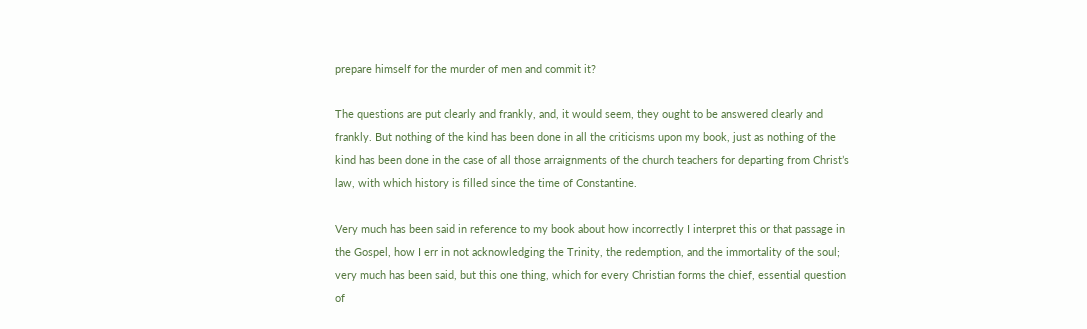prepare himself for the murder of men and commit it?

The questions are put clearly and frankly, and, it would seem, they ought to be answered clearly and frankly. But nothing of the kind has been done in all the criticisms upon my book, just as nothing of the kind has been done in the case of all those arraignments of the church teachers for departing from Christ’s law, with which history is filled since the time of Constantine.

Very much has been said in reference to my book about how incorrectly I interpret this or that passage in the Gospel, how I err in not acknowledging the Trinity, the redemption, and the immortality of the soul; very much has been said, but this one thing, which for every Christian forms the chief, essential question of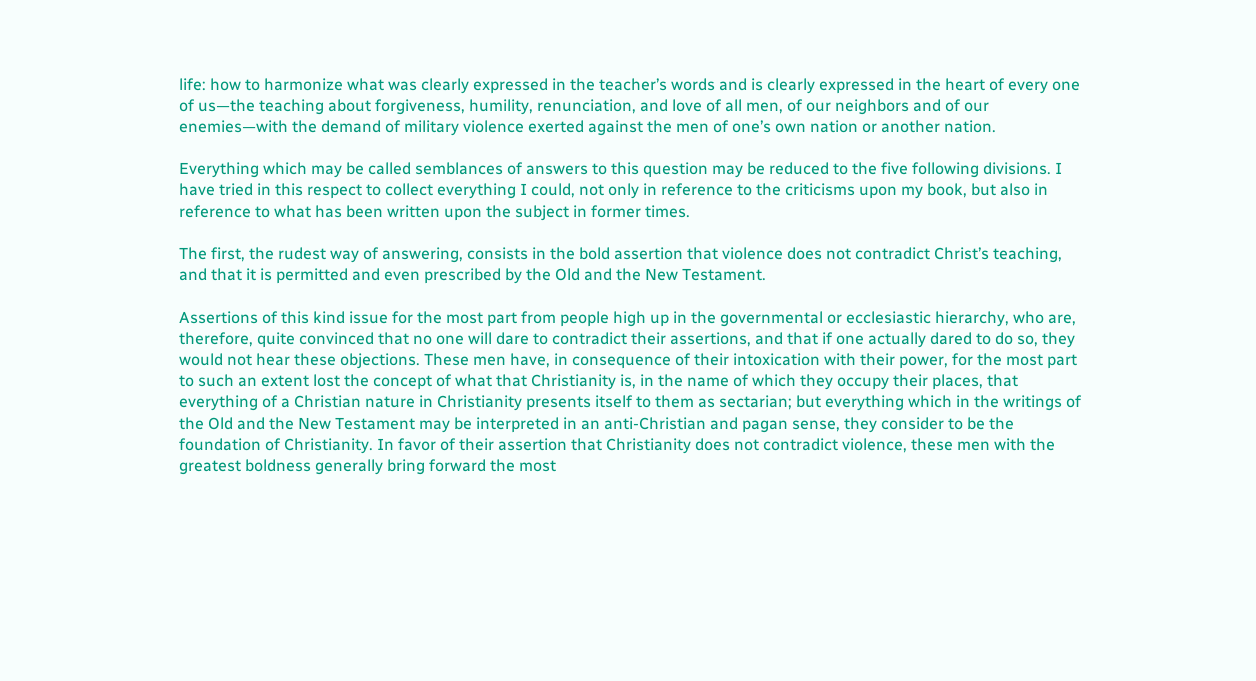life: how to harmonize what was clearly expressed in the teacher’s words and is clearly expressed in the heart of every one of us—the teaching about forgiveness, humility, renunciation, and love of all men, of our neighbors and of our enemies—with the demand of military violence exerted against the men of one’s own nation or another nation.

Everything which may be called semblances of answers to this question may be reduced to the five following divisions. I have tried in this respect to collect everything I could, not only in reference to the criticisms upon my book, but also in reference to what has been written upon the subject in former times.

The first, the rudest way of answering, consists in the bold assertion that violence does not contradict Christ’s teaching, and that it is permitted and even prescribed by the Old and the New Testament.

Assertions of this kind issue for the most part from people high up in the governmental or ecclesiastic hierarchy, who are, therefore, quite convinced that no one will dare to contradict their assertions, and that if one actually dared to do so, they would not hear these objections. These men have, in consequence of their intoxication with their power, for the most part to such an extent lost the concept of what that Christianity is, in the name of which they occupy their places, that everything of a Christian nature in Christianity presents itself to them as sectarian; but everything which in the writings of the Old and the New Testament may be interpreted in an anti-Christian and pagan sense, they consider to be the foundation of Christianity. In favor of their assertion that Christianity does not contradict violence, these men with the greatest boldness generally bring forward the most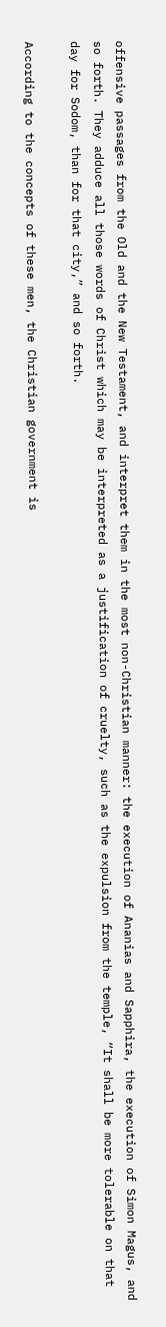offensive passages from the Old and the New Testament, and interpret them in the most non-Christian manner: the execution of Ananias and Sapphira, the execution of Simon Magus, and so forth. They adduce all those words of Christ which may be interpreted as a justification of cruelty, such as the expulsion from the temple, “It shall be more tolerable on that day for Sodom, than for that city,” and so forth.

According to the concepts of these men, the Christian government is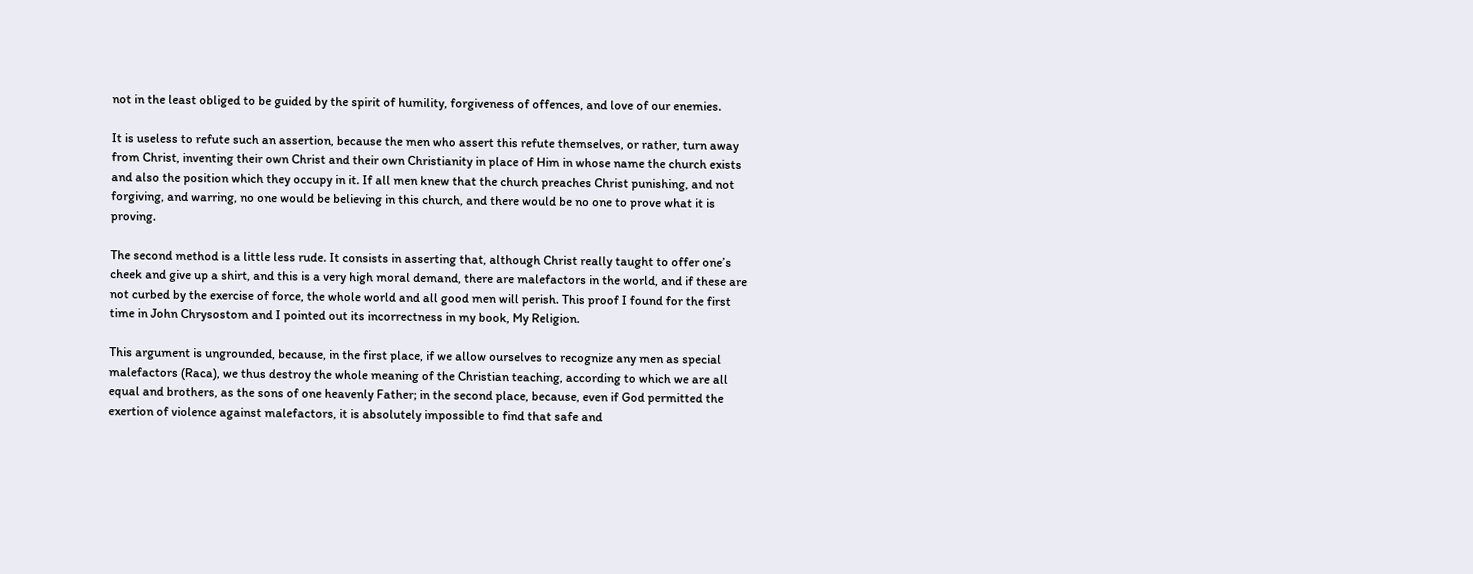not in the least obliged to be guided by the spirit of humility, forgiveness of offences, and love of our enemies.

It is useless to refute such an assertion, because the men who assert this refute themselves, or rather, turn away from Christ, inventing their own Christ and their own Christianity in place of Him in whose name the church exists and also the position which they occupy in it. If all men knew that the church preaches Christ punishing, and not forgiving, and warring, no one would be believing in this church, and there would be no one to prove what it is proving.

The second method is a little less rude. It consists in asserting that, although Christ really taught to offer one’s cheek and give up a shirt, and this is a very high moral demand, there are malefactors in the world, and if these are not curbed by the exercise of force, the whole world and all good men will perish. This proof I found for the first time in John Chrysostom and I pointed out its incorrectness in my book, My Religion.

This argument is ungrounded, because, in the first place, if we allow ourselves to recognize any men as special malefactors (Raca), we thus destroy the whole meaning of the Christian teaching, according to which we are all equal and brothers, as the sons of one heavenly Father; in the second place, because, even if God permitted the exertion of violence against malefactors, it is absolutely impossible to find that safe and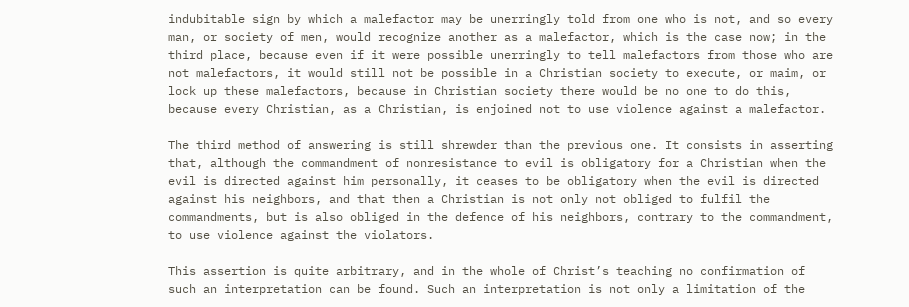indubitable sign by which a malefactor may be unerringly told from one who is not, and so every man, or society of men, would recognize another as a malefactor, which is the case now; in the third place, because even if it were possible unerringly to tell malefactors from those who are not malefactors, it would still not be possible in a Christian society to execute, or maim, or lock up these malefactors, because in Christian society there would be no one to do this, because every Christian, as a Christian, is enjoined not to use violence against a malefactor.

The third method of answering is still shrewder than the previous one. It consists in asserting that, although the commandment of nonresistance to evil is obligatory for a Christian when the evil is directed against him personally, it ceases to be obligatory when the evil is directed against his neighbors, and that then a Christian is not only not obliged to fulfil the commandments, but is also obliged in the defence of his neighbors, contrary to the commandment, to use violence against the violators.

This assertion is quite arbitrary, and in the whole of Christ’s teaching no confirmation of such an interpretation can be found. Such an interpretation is not only a limitation of the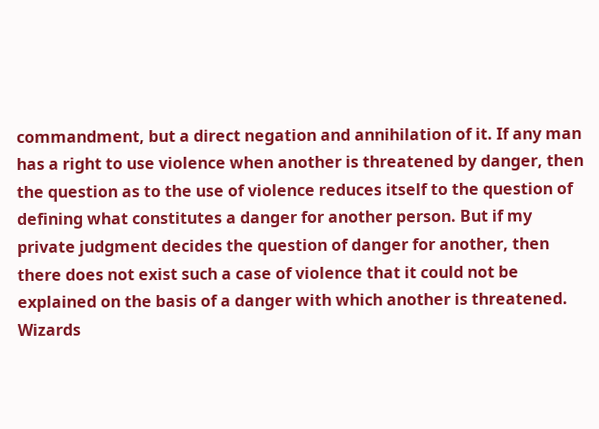commandment, but a direct negation and annihilation of it. If any man has a right to use violence when another is threatened by danger, then the question as to the use of violence reduces itself to the question of defining what constitutes a danger for another person. But if my private judgment decides the question of danger for another, then there does not exist such a case of violence that it could not be explained on the basis of a danger with which another is threatened. Wizards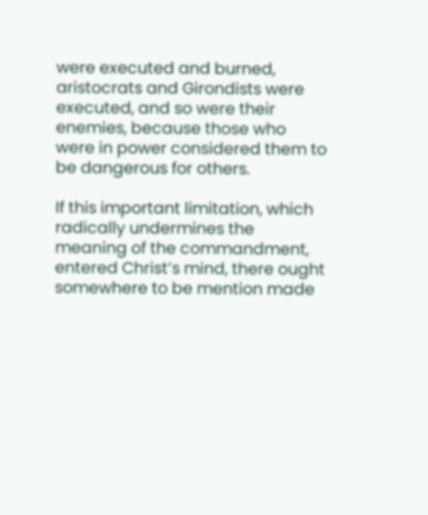were executed and burned, aristocrats and Girondists were executed, and so were their enemies, because those who were in power considered them to be dangerous for others.

If this important limitation, which radically undermines the meaning of the commandment, entered Christ’s mind, there ought somewhere to be mention made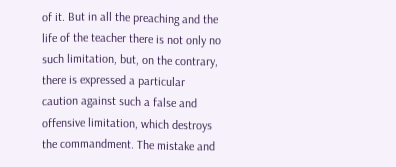of it. But in all the preaching and the life of the teacher there is not only no such limitation, but, on the contrary, there is expressed a particular caution against such a false and offensive limitation, which destroys the commandment. The mistake and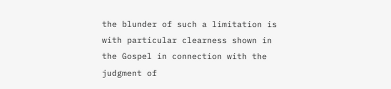the blunder of such a limitation is with particular clearness shown in the Gospel in connection with the judgment of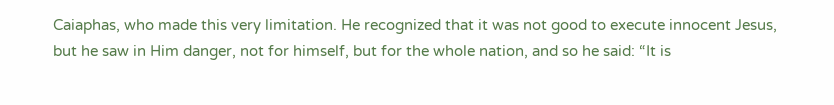Caiaphas, who made this very limitation. He recognized that it was not good to execute innocent Jesus, but he saw in Him danger, not for himself, but for the whole nation, and so he said: “It is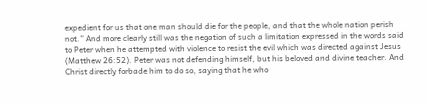expedient for us that one man should die for the people, and that the whole nation perish not.” And more clearly still was the negation of such a limitation expressed in the words said to Peter when he attempted with violence to resist the evil which was directed against Jesus (Matthew 26:52). Peter was not defending himself, but his beloved and divine teacher. And Christ directly forbade him to do so, saying that he who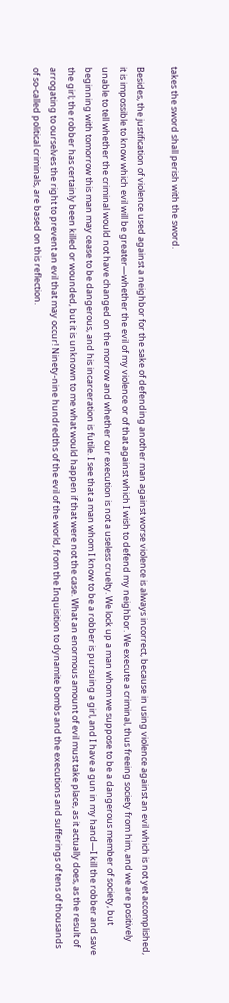takes the sword shall perish with the sword.

Besides, the justification of violence used against a neighbor for the sake of defending another man against worse violence is always incorrect, because in using violence against an evil which is not yet accomplished, it is impossible to know which evil will be greater—whether the evil of my violence or of that against which I wish to defend my neighbor. We execute a criminal, thus freeing society from him, and we are positively unable to tell whether the criminal would not have changed on the morrow and whether our execution is not a useless cruelty. We lock up a man whom we suppose to be a dangerous member of society, but beginning with tomorrow this man may cease to be dangerous, and his incarceration is futile. I see that a man whom I know to be a robber is pursuing a girl, and I have a gun in my hand—I kill the robber and save the girl; the robber has certainly been killed or wounded, but it is unknown to me what would happen if that were not the case. What an enormous amount of evil must take place, as it actually does, as the result of arrogating to ourselves the right to prevent an evil that may occur! Ninety-nine hundredths of the evil of the world, from the Inquisition to dynamite bombs and the executions and sufferings of tens of thousands of so-called political criminals, are based on this reflection.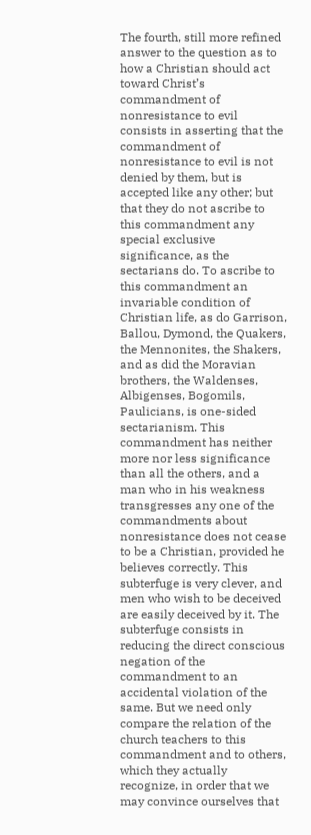The fourth, still more refined answer to the question as to how a Christian should act toward Christ’s commandment of nonresistance to evil consists in asserting that the commandment of nonresistance to evil is not denied by them, but is accepted like any other; but that they do not ascribe to this commandment any special exclusive significance, as the sectarians do. To ascribe to this commandment an invariable condition of Christian life, as do Garrison, Ballou, Dymond, the Quakers, the Mennonites, the Shakers, and as did the Moravian brothers, the Waldenses, Albigenses, Bogomils, Paulicians, is one-sided sectarianism. This commandment has neither more nor less significance than all the others, and a man who in his weakness transgresses any one of the commandments about nonresistance does not cease to be a Christian, provided he believes correctly. This subterfuge is very clever, and men who wish to be deceived are easily deceived by it. The subterfuge consists in reducing the direct conscious negation of the commandment to an accidental violation of the same. But we need only compare the relation of the church teachers to this commandment and to others, which they actually recognize, in order that we may convince ourselves that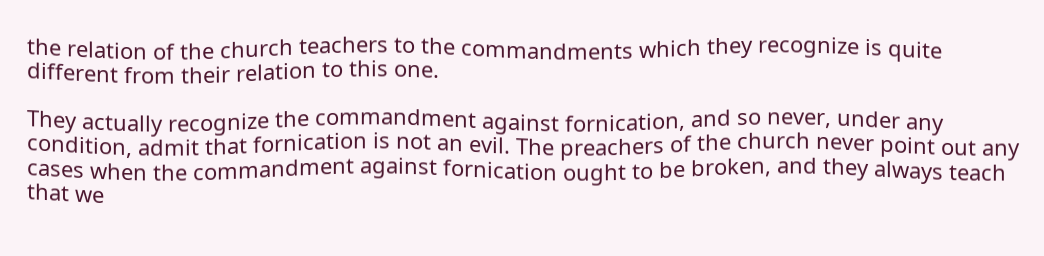the relation of the church teachers to the commandments which they recognize is quite different from their relation to this one.

They actually recognize the commandment against fornication, and so never, under any condition, admit that fornication is not an evil. The preachers of the church never point out any cases when the commandment against fornication ought to be broken, and they always teach that we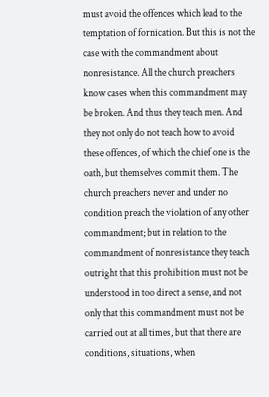must avoid the offences which lead to the temptation of fornication. But this is not the case with the commandment about nonresistance. All the church preachers know cases when this commandment may be broken. And thus they teach men. And they not only do not teach how to avoid these offences, of which the chief one is the oath, but themselves commit them. The church preachers never and under no condition preach the violation of any other commandment; but in relation to the commandment of nonresistance they teach outright that this prohibition must not be understood in too direct a sense, and not only that this commandment must not be carried out at all times, but that there are conditions, situations, when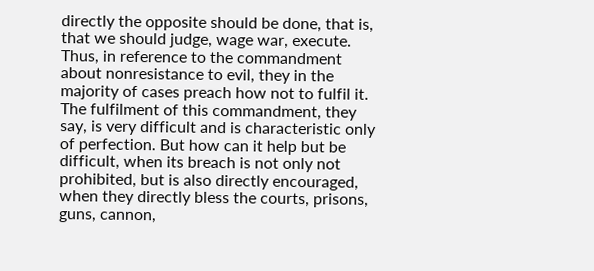directly the opposite should be done, that is, that we should judge, wage war, execute. Thus, in reference to the commandment about nonresistance to evil, they in the majority of cases preach how not to fulfil it. The fulfilment of this commandment, they say, is very difficult and is characteristic only of perfection. But how can it help but be difficult, when its breach is not only not prohibited, but is also directly encouraged, when they directly bless the courts, prisons, guns, cannon,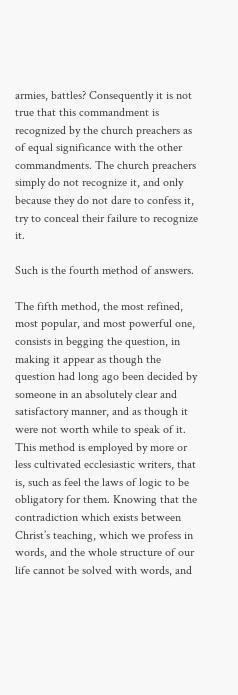armies, battles? Consequently it is not true that this commandment is recognized by the church preachers as of equal significance with the other commandments. The church preachers simply do not recognize it, and only because they do not dare to confess it, try to conceal their failure to recognize it.

Such is the fourth method of answers.

The fifth method, the most refined, most popular, and most powerful one, consists in begging the question, in making it appear as though the question had long ago been decided by someone in an absolutely clear and satisfactory manner, and as though it were not worth while to speak of it. This method is employed by more or less cultivated ecclesiastic writers, that is, such as feel the laws of logic to be obligatory for them. Knowing that the contradiction which exists between Christ’s teaching, which we profess in words, and the whole structure of our life cannot be solved with words, and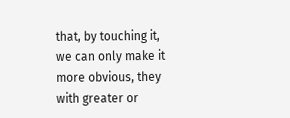that, by touching it, we can only make it more obvious, they with greater or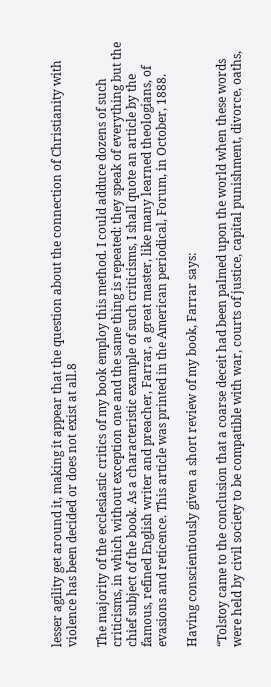lesser agility get around it, making it appear that the question about the connection of Christianity with violence has been decided or does not exist at all.8

The majority of the ecclesiastic critics of my book employ this method. I could adduce dozens of such criticisms, in which without exception one and the same thing is repeated: they speak of everything but the chief subject of the book. As a characteristic example of such criticisms, I shall quote an article by the famous, refined English writer and preacher, Farrar, a great master, like many learned theologians, of evasions and reticence. This article was printed in the American periodical, Forum, in October, 1888.

Having conscientiously given a short review of my book, Farrar says:

“Tolstoy came to the conclusion that a coarse deceit had been palmed upon the world when these words were held by civil society to be compatible with war, courts of justice, capital punishment, divorce, oaths,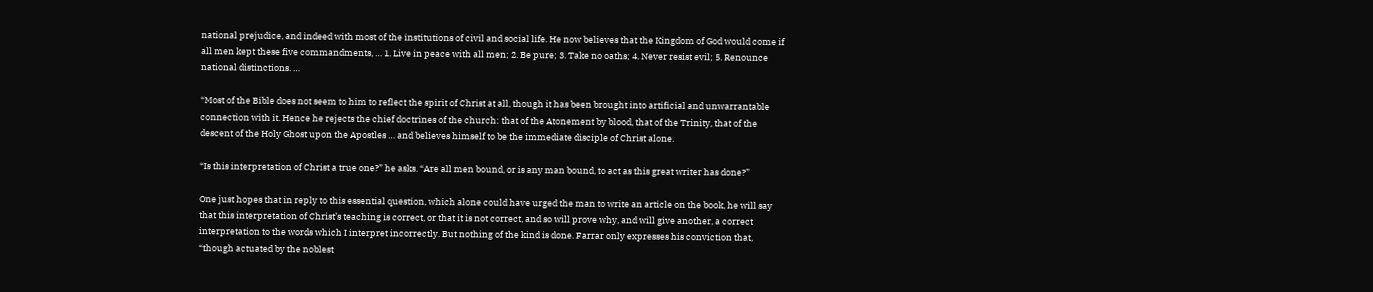national prejudice, and indeed with most of the institutions of civil and social life. He now believes that the Kingdom of God would come if all men kept these five commandments, … 1. Live in peace with all men; 2. Be pure; 3. Take no oaths; 4. Never resist evil; 5. Renounce national distinctions. …

“Most of the Bible does not seem to him to reflect the spirit of Christ at all, though it has been brought into artificial and unwarrantable connection with it. Hence he rejects the chief doctrines of the church: that of the Atonement by blood, that of the Trinity, that of the descent of the Holy Ghost upon the Apostles … and believes himself to be the immediate disciple of Christ alone.

“Is this interpretation of Christ a true one?” he asks. “Are all men bound, or is any man bound, to act as this great writer has done?”

One just hopes that in reply to this essential question, which alone could have urged the man to write an article on the book, he will say that this interpretation of Christ’s teaching is correct, or that it is not correct, and so will prove why, and will give another, a correct interpretation to the words which I interpret incorrectly. But nothing of the kind is done. Farrar only expresses his conviction that, “though actuated by the noblest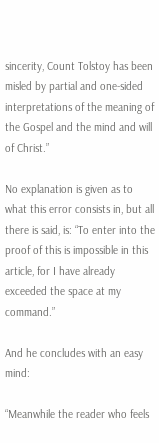sincerity, Count Tolstoy has been misled by partial and one-sided interpretations of the meaning of the Gospel and the mind and will of Christ.”

No explanation is given as to what this error consists in, but all there is said, is: “To enter into the proof of this is impossible in this article, for I have already exceeded the space at my command.”

And he concludes with an easy mind:

“Meanwhile the reader who feels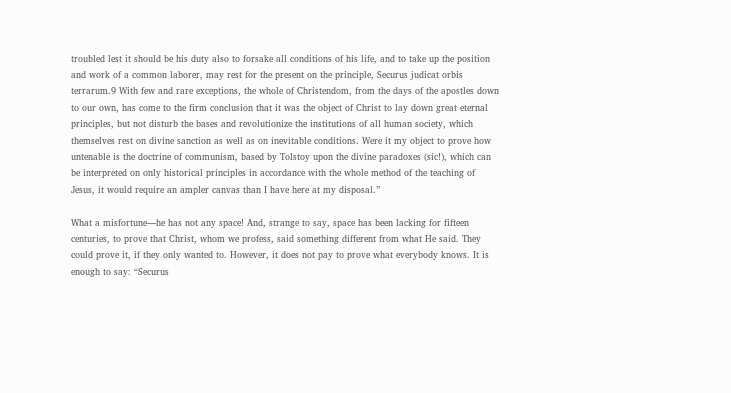troubled lest it should be his duty also to forsake all conditions of his life, and to take up the position and work of a common laborer, may rest for the present on the principle, Securus judicat orbis terrarum.9 With few and rare exceptions, the whole of Christendom, from the days of the apostles down to our own, has come to the firm conclusion that it was the object of Christ to lay down great eternal principles, but not disturb the bases and revolutionize the institutions of all human society, which themselves rest on divine sanction as well as on inevitable conditions. Were it my object to prove how untenable is the doctrine of communism, based by Tolstoy upon the divine paradoxes (sic!), which can be interpreted on only historical principles in accordance with the whole method of the teaching of Jesus, it would require an ampler canvas than I have here at my disposal.”

What a misfortune—he has not any space! And, strange to say, space has been lacking for fifteen centuries, to prove that Christ, whom we profess, said something different from what He said. They could prove it, if they only wanted to. However, it does not pay to prove what everybody knows. It is enough to say: “Securus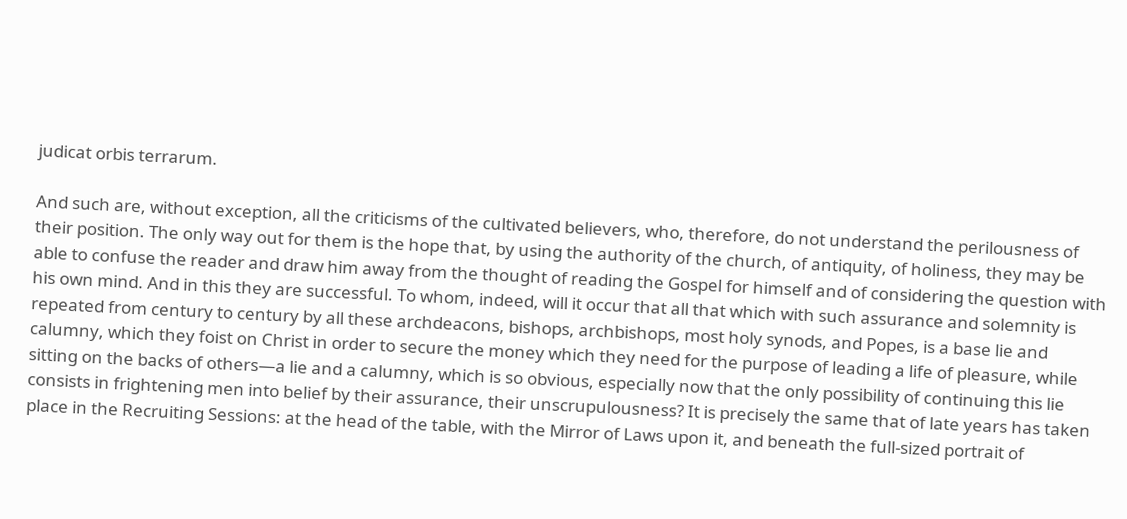judicat orbis terrarum.

And such are, without exception, all the criticisms of the cultivated believers, who, therefore, do not understand the perilousness of their position. The only way out for them is the hope that, by using the authority of the church, of antiquity, of holiness, they may be able to confuse the reader and draw him away from the thought of reading the Gospel for himself and of considering the question with his own mind. And in this they are successful. To whom, indeed, will it occur that all that which with such assurance and solemnity is repeated from century to century by all these archdeacons, bishops, archbishops, most holy synods, and Popes, is a base lie and calumny, which they foist on Christ in order to secure the money which they need for the purpose of leading a life of pleasure, while sitting on the backs of others—a lie and a calumny, which is so obvious, especially now that the only possibility of continuing this lie consists in frightening men into belief by their assurance, their unscrupulousness? It is precisely the same that of late years has taken place in the Recruiting Sessions: at the head of the table, with the Mirror of Laws upon it, and beneath the full-sized portrait of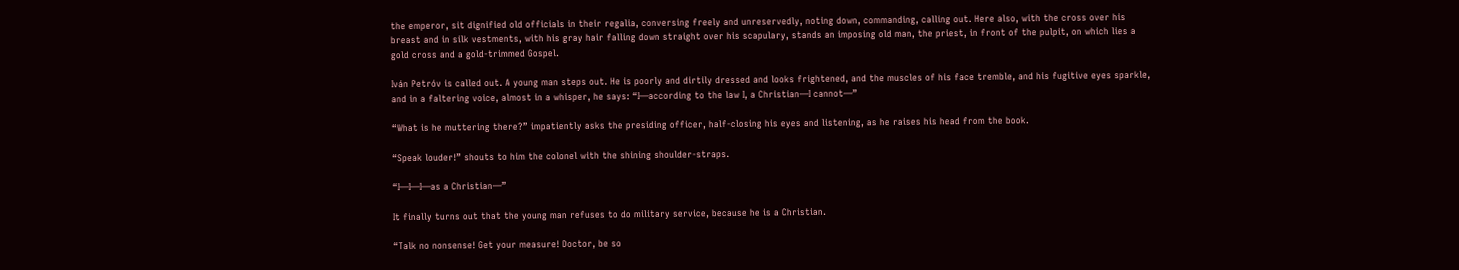the emperor, sit dignified old officials in their regalia, conversing freely and unreservedly, noting down, commanding, calling out. Here also, with the cross over his breast and in silk vestments, with his gray hair falling down straight over his scapulary, stands an imposing old man, the priest, in front of the pulpit, on which lies a gold cross and a gold-trimmed Gospel.

Iván Petróv is called out. A young man steps out. He is poorly and dirtily dressed and looks frightened, and the muscles of his face tremble, and his fugitive eyes sparkle, and in a faltering voice, almost in a whisper, he says: “I—according to the law I, a Christian—I cannot—”

“What is he muttering there?” impatiently asks the presiding officer, half-closing his eyes and listening, as he raises his head from the book.

“Speak louder!” shouts to him the colonel with the shining shoulder-straps.

“I—I—I—as a Christian—”

It finally turns out that the young man refuses to do military service, because he is a Christian.

“Talk no nonsense! Get your measure! Doctor, be so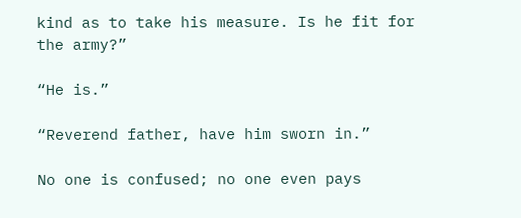kind as to take his measure. Is he fit for the army?”

“He is.”

“Reverend father, have him sworn in.”

No one is confused; no one even pays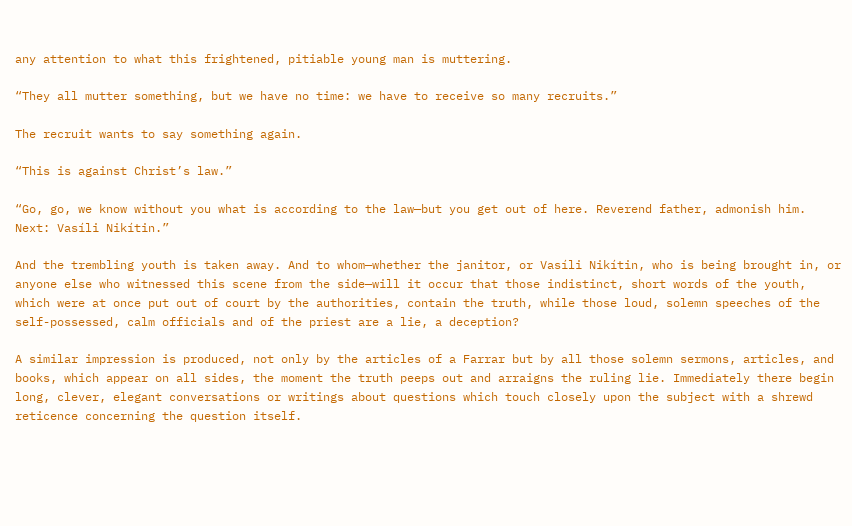any attention to what this frightened, pitiable young man is muttering.

“They all mutter something, but we have no time: we have to receive so many recruits.”

The recruit wants to say something again.

“This is against Christ’s law.”

“Go, go, we know without you what is according to the law—but you get out of here. Reverend father, admonish him. Next: Vasíli Nikítin.”

And the trembling youth is taken away. And to whom—whether the janitor, or Vasíli Nikítin, who is being brought in, or anyone else who witnessed this scene from the side—will it occur that those indistinct, short words of the youth, which were at once put out of court by the authorities, contain the truth, while those loud, solemn speeches of the self-possessed, calm officials and of the priest are a lie, a deception?

A similar impression is produced, not only by the articles of a Farrar but by all those solemn sermons, articles, and books, which appear on all sides, the moment the truth peeps out and arraigns the ruling lie. Immediately there begin long, clever, elegant conversations or writings about questions which touch closely upon the subject with a shrewd reticence concerning the question itself.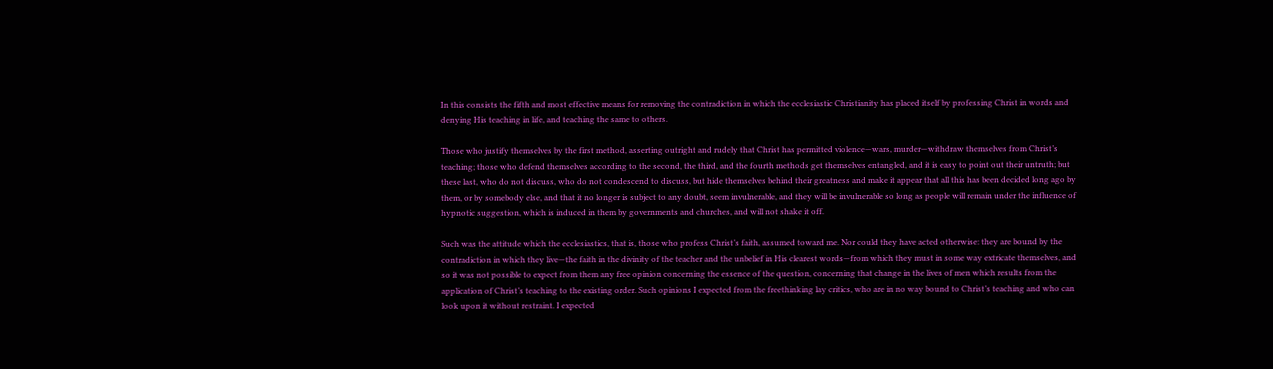In this consists the fifth and most effective means for removing the contradiction in which the ecclesiastic Christianity has placed itself by professing Christ in words and denying His teaching in life, and teaching the same to others.

Those who justify themselves by the first method, asserting outright and rudely that Christ has permitted violence—wars, murder—withdraw themselves from Christ’s teaching; those who defend themselves according to the second, the third, and the fourth methods get themselves entangled, and it is easy to point out their untruth; but these last, who do not discuss, who do not condescend to discuss, but hide themselves behind their greatness and make it appear that all this has been decided long ago by them, or by somebody else, and that it no longer is subject to any doubt, seem invulnerable, and they will be invulnerable so long as people will remain under the influence of hypnotic suggestion, which is induced in them by governments and churches, and will not shake it off.

Such was the attitude which the ecclesiastics, that is, those who profess Christ’s faith, assumed toward me. Nor could they have acted otherwise: they are bound by the contradiction in which they live—the faith in the divinity of the teacher and the unbelief in His clearest words—from which they must in some way extricate themselves, and so it was not possible to expect from them any free opinion concerning the essence of the question, concerning that change in the lives of men which results from the application of Christ’s teaching to the existing order. Such opinions I expected from the freethinking lay critics, who are in no way bound to Christ’s teaching and who can look upon it without restraint. I expected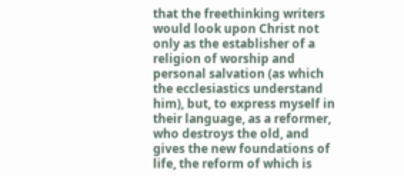that the freethinking writers would look upon Christ not only as the establisher of a religion of worship and personal salvation (as which the ecclesiastics understand him), but, to express myself in their language, as a reformer, who destroys the old, and gives the new foundations of life, the reform of which is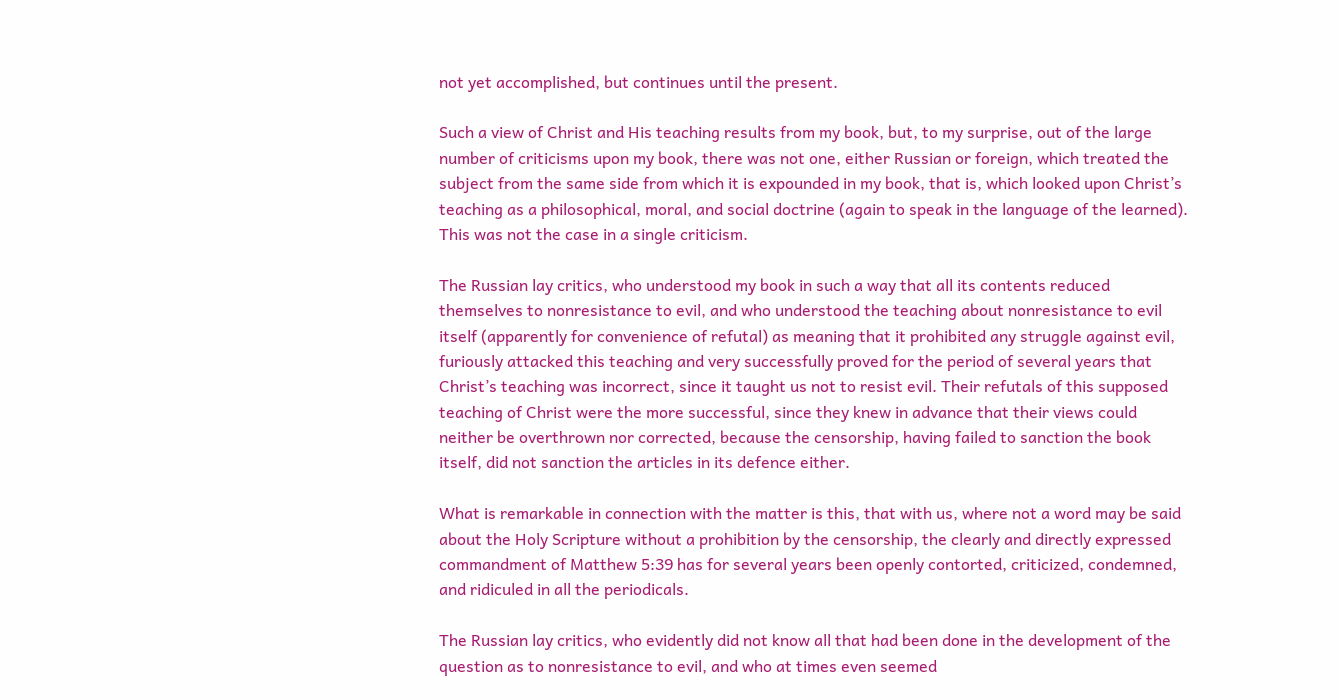not yet accomplished, but continues until the present.

Such a view of Christ and His teaching results from my book, but, to my surprise, out of the large number of criticisms upon my book, there was not one, either Russian or foreign, which treated the subject from the same side from which it is expounded in my book, that is, which looked upon Christ’s teaching as a philosophical, moral, and social doctrine (again to speak in the language of the learned). This was not the case in a single criticism.

The Russian lay critics, who understood my book in such a way that all its contents reduced themselves to nonresistance to evil, and who understood the teaching about nonresistance to evil itself (apparently for convenience of refutal) as meaning that it prohibited any struggle against evil, furiously attacked this teaching and very successfully proved for the period of several years that Christ’s teaching was incorrect, since it taught us not to resist evil. Their refutals of this supposed teaching of Christ were the more successful, since they knew in advance that their views could neither be overthrown nor corrected, because the censorship, having failed to sanction the book itself, did not sanction the articles in its defence either.

What is remarkable in connection with the matter is this, that with us, where not a word may be said about the Holy Scripture without a prohibition by the censorship, the clearly and directly expressed commandment of Matthew 5:39 has for several years been openly contorted, criticized, condemned, and ridiculed in all the periodicals.

The Russian lay critics, who evidently did not know all that had been done in the development of the question as to nonresistance to evil, and who at times even seemed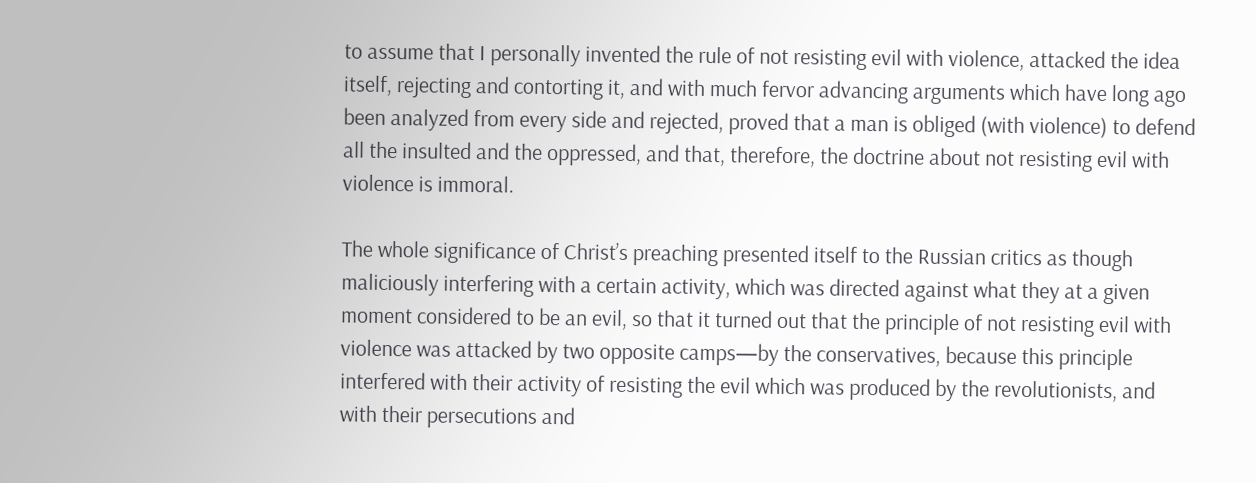to assume that I personally invented the rule of not resisting evil with violence, attacked the idea itself, rejecting and contorting it, and with much fervor advancing arguments which have long ago been analyzed from every side and rejected, proved that a man is obliged (with violence) to defend all the insulted and the oppressed, and that, therefore, the doctrine about not resisting evil with violence is immoral.

The whole significance of Christ’s preaching presented itself to the Russian critics as though maliciously interfering with a certain activity, which was directed against what they at a given moment considered to be an evil, so that it turned out that the principle of not resisting evil with violence was attacked by two opposite camps—by the conservatives, because this principle interfered with their activity of resisting the evil which was produced by the revolutionists, and with their persecutions and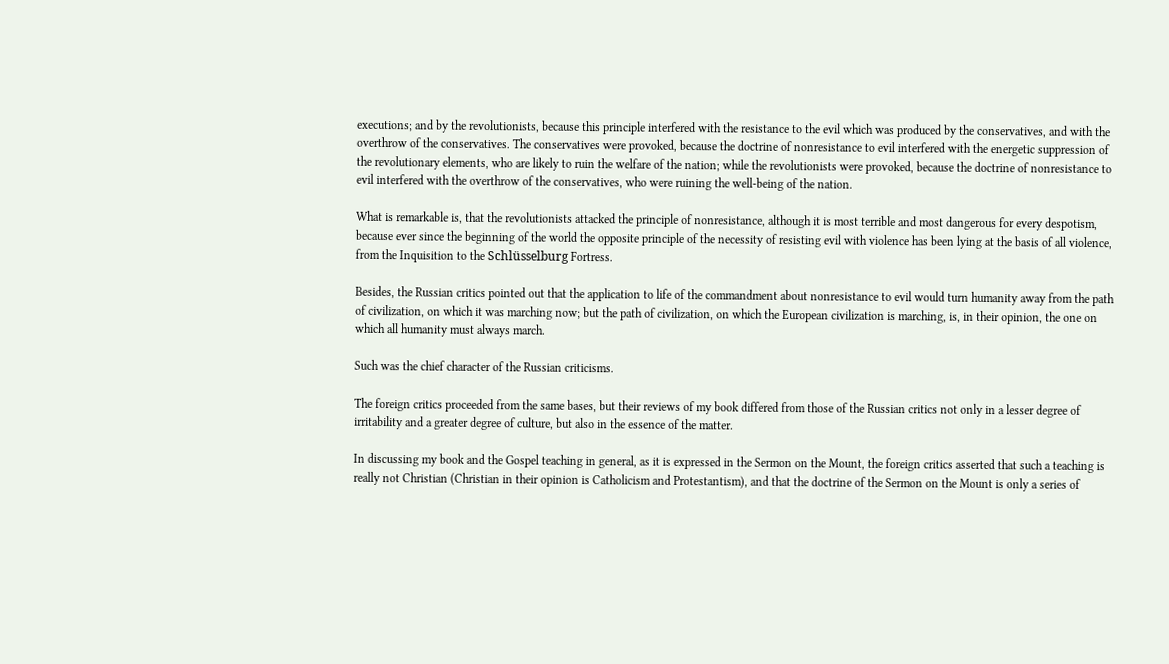executions; and by the revolutionists, because this principle interfered with the resistance to the evil which was produced by the conservatives, and with the overthrow of the conservatives. The conservatives were provoked, because the doctrine of nonresistance to evil interfered with the energetic suppression of the revolutionary elements, who are likely to ruin the welfare of the nation; while the revolutionists were provoked, because the doctrine of nonresistance to evil interfered with the overthrow of the conservatives, who were ruining the well-being of the nation.

What is remarkable is, that the revolutionists attacked the principle of nonresistance, although it is most terrible and most dangerous for every despotism, because ever since the beginning of the world the opposite principle of the necessity of resisting evil with violence has been lying at the basis of all violence, from the Inquisition to the Schlüsselburg Fortress.

Besides, the Russian critics pointed out that the application to life of the commandment about nonresistance to evil would turn humanity away from the path of civilization, on which it was marching now; but the path of civilization, on which the European civilization is marching, is, in their opinion, the one on which all humanity must always march.

Such was the chief character of the Russian criticisms.

The foreign critics proceeded from the same bases, but their reviews of my book differed from those of the Russian critics not only in a lesser degree of irritability and a greater degree of culture, but also in the essence of the matter.

In discussing my book and the Gospel teaching in general, as it is expressed in the Sermon on the Mount, the foreign critics asserted that such a teaching is really not Christian (Christian in their opinion is Catholicism and Protestantism), and that the doctrine of the Sermon on the Mount is only a series of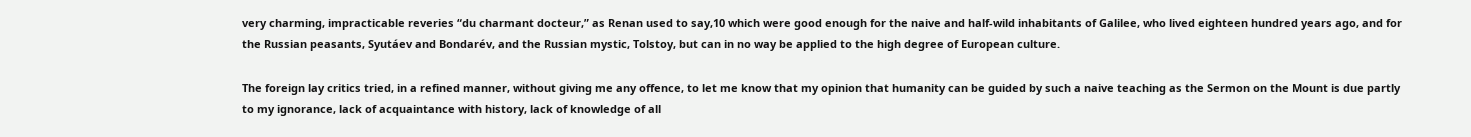very charming, impracticable reveries “du charmant docteur,” as Renan used to say,10 which were good enough for the naive and half-wild inhabitants of Galilee, who lived eighteen hundred years ago, and for the Russian peasants, Syutáev and Bondarév, and the Russian mystic, Tolstoy, but can in no way be applied to the high degree of European culture.

The foreign lay critics tried, in a refined manner, without giving me any offence, to let me know that my opinion that humanity can be guided by such a naive teaching as the Sermon on the Mount is due partly to my ignorance, lack of acquaintance with history, lack of knowledge of all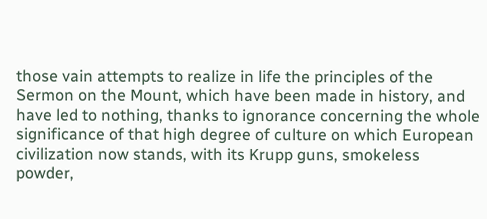those vain attempts to realize in life the principles of the Sermon on the Mount, which have been made in history, and have led to nothing, thanks to ignorance concerning the whole significance of that high degree of culture on which European civilization now stands, with its Krupp guns, smokeless powder,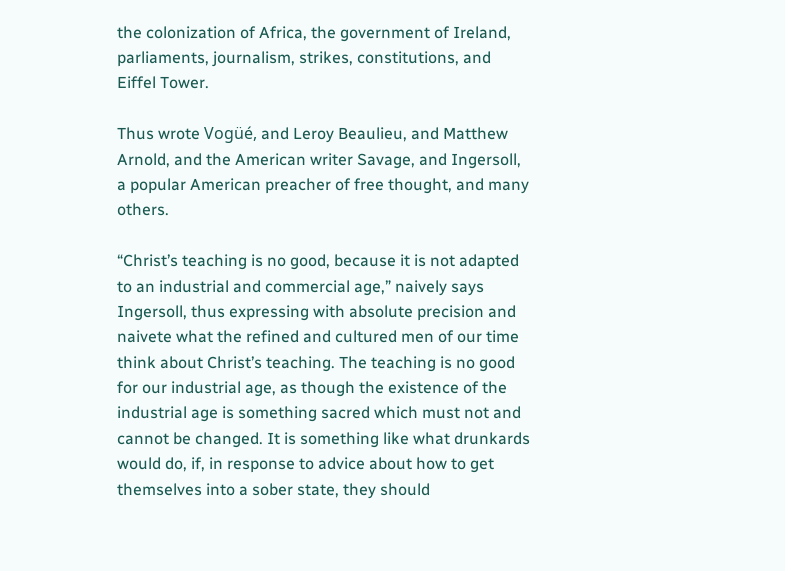the colonization of Africa, the government of Ireland, parliaments, journalism, strikes, constitutions, and Eiffel Tower.

Thus wrote Vogüé, and Leroy Beaulieu, and Matthew Arnold, and the American writer Savage, and Ingersoll, a popular American preacher of free thought, and many others.

“Christ’s teaching is no good, because it is not adapted to an industrial and commercial age,” naively says Ingersoll, thus expressing with absolute precision and naivete what the refined and cultured men of our time think about Christ’s teaching. The teaching is no good for our industrial age, as though the existence of the industrial age is something sacred which must not and cannot be changed. It is something like what drunkards would do, if, in response to advice about how to get themselves into a sober state, they should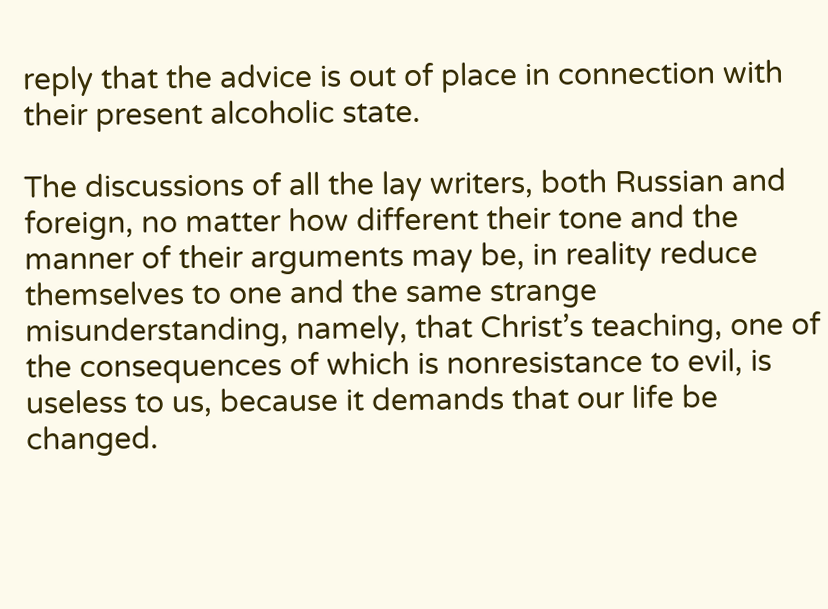reply that the advice is out of place in connection with their present alcoholic state.

The discussions of all the lay writers, both Russian and foreign, no matter how different their tone and the manner of their arguments may be, in reality reduce themselves to one and the same strange misunderstanding, namely, that Christ’s teaching, one of the consequences of which is nonresistance to evil, is useless to us, because it demands that our life be changed.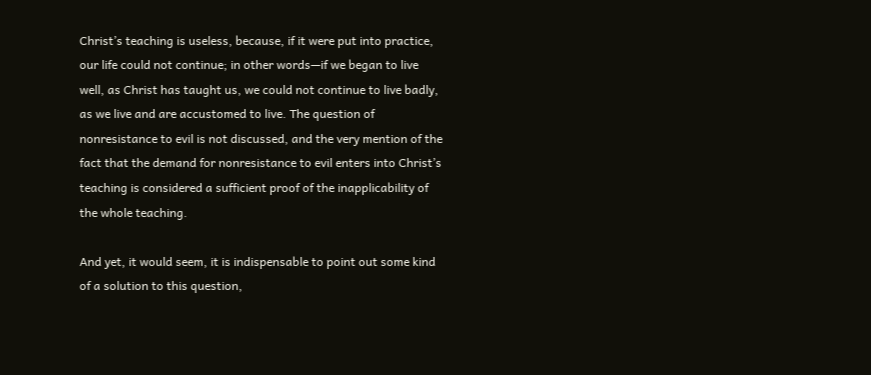Christ’s teaching is useless, because, if it were put into practice, our life could not continue; in other words—if we began to live well, as Christ has taught us, we could not continue to live badly, as we live and are accustomed to live. The question of nonresistance to evil is not discussed, and the very mention of the fact that the demand for nonresistance to evil enters into Christ’s teaching is considered a sufficient proof of the inapplicability of the whole teaching.

And yet, it would seem, it is indispensable to point out some kind of a solution to this question,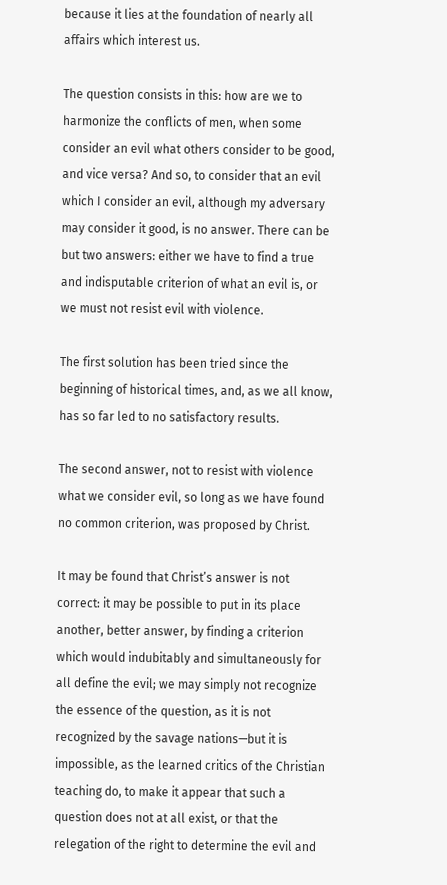because it lies at the foundation of nearly all affairs which interest us.

The question consists in this: how are we to harmonize the conflicts of men, when some consider an evil what others consider to be good, and vice versa? And so, to consider that an evil which I consider an evil, although my adversary may consider it good, is no answer. There can be but two answers: either we have to find a true and indisputable criterion of what an evil is, or we must not resist evil with violence.

The first solution has been tried since the beginning of historical times, and, as we all know, has so far led to no satisfactory results.

The second answer, not to resist with violence what we consider evil, so long as we have found no common criterion, was proposed by Christ.

It may be found that Christ’s answer is not correct: it may be possible to put in its place another, better answer, by finding a criterion which would indubitably and simultaneously for all define the evil; we may simply not recognize the essence of the question, as it is not recognized by the savage nations—but it is impossible, as the learned critics of the Christian teaching do, to make it appear that such a question does not at all exist, or that the relegation of the right to determine the evil and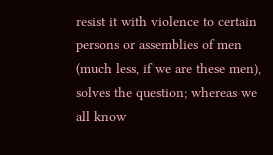resist it with violence to certain persons or assemblies of men (much less, if we are these men), solves the question; whereas we all know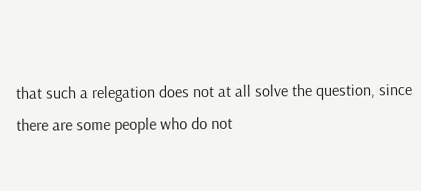that such a relegation does not at all solve the question, since there are some people who do not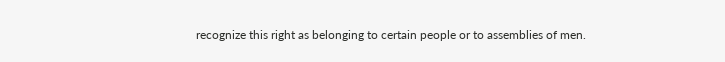recognize this right as belonging to certain people or to assemblies of men.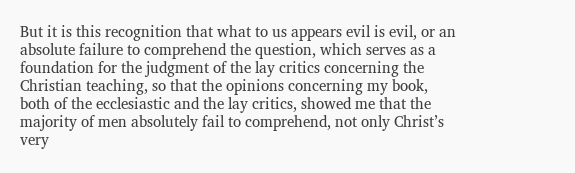But it is this recognition that what to us appears evil is evil, or an absolute failure to comprehend the question, which serves as a foundation for the judgment of the lay critics concerning the Christian teaching, so that the opinions concerning my book, both of the ecclesiastic and the lay critics, showed me that the majority of men absolutely fail to comprehend, not only Christ’s very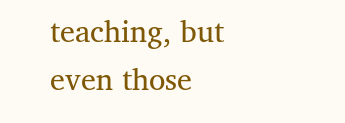teaching, but even those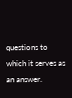questions to which it serves as an answer.